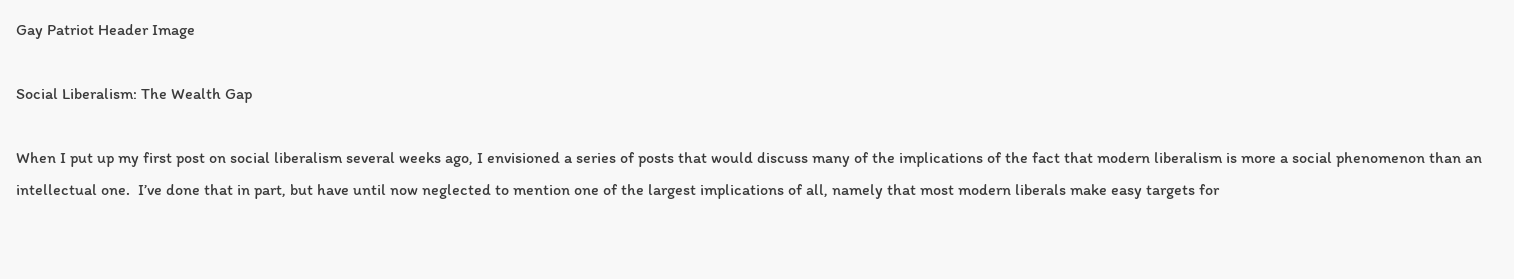Gay Patriot Header Image

Social Liberalism: The Wealth Gap

When I put up my first post on social liberalism several weeks ago, I envisioned a series of posts that would discuss many of the implications of the fact that modern liberalism is more a social phenomenon than an intellectual one.  I’ve done that in part, but have until now neglected to mention one of the largest implications of all, namely that most modern liberals make easy targets for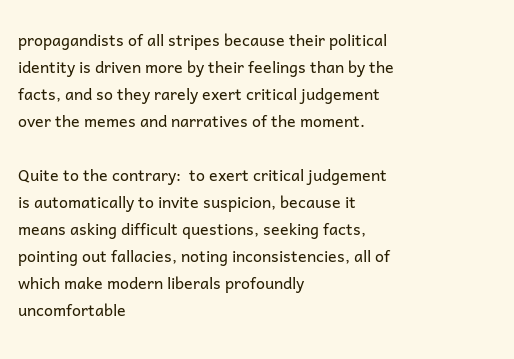propagandists of all stripes because their political identity is driven more by their feelings than by the facts, and so they rarely exert critical judgement over the memes and narratives of the moment.

Quite to the contrary:  to exert critical judgement is automatically to invite suspicion, because it means asking difficult questions, seeking facts, pointing out fallacies, noting inconsistencies, all of which make modern liberals profoundly uncomfortable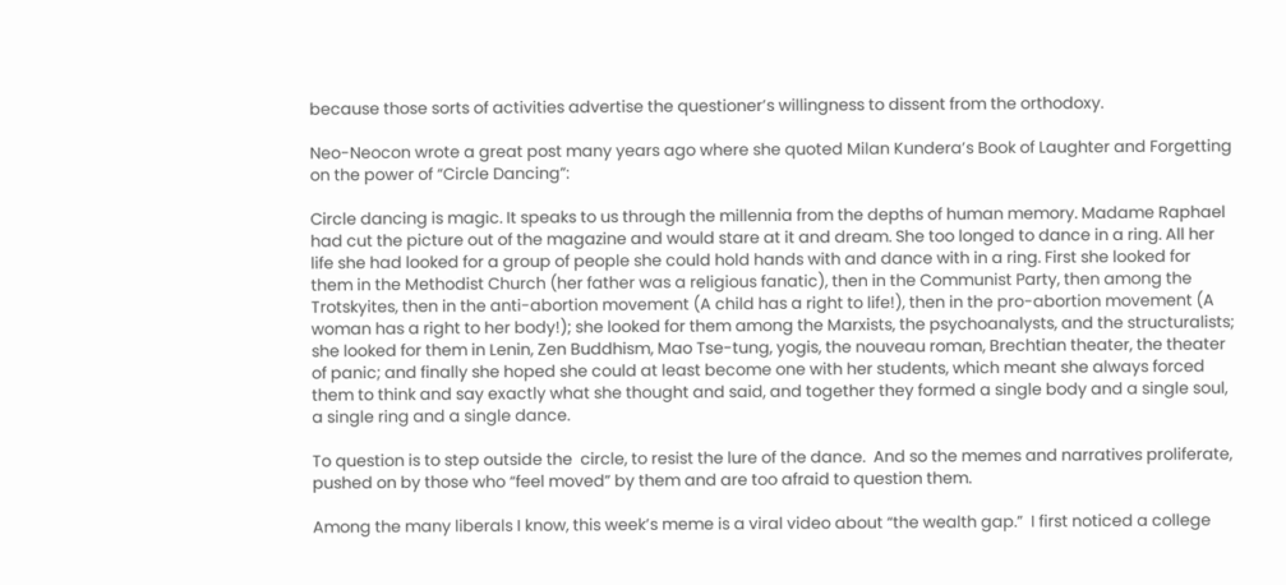because those sorts of activities advertise the questioner’s willingness to dissent from the orthodoxy.

Neo-Neocon wrote a great post many years ago where she quoted Milan Kundera’s Book of Laughter and Forgetting on the power of “Circle Dancing”:

Circle dancing is magic. It speaks to us through the millennia from the depths of human memory. Madame Raphael had cut the picture out of the magazine and would stare at it and dream. She too longed to dance in a ring. All her life she had looked for a group of people she could hold hands with and dance with in a ring. First she looked for them in the Methodist Church (her father was a religious fanatic), then in the Communist Party, then among the Trotskyites, then in the anti-abortion movement (A child has a right to life!), then in the pro-abortion movement (A woman has a right to her body!); she looked for them among the Marxists, the psychoanalysts, and the structuralists; she looked for them in Lenin, Zen Buddhism, Mao Tse-tung, yogis, the nouveau roman, Brechtian theater, the theater of panic; and finally she hoped she could at least become one with her students, which meant she always forced them to think and say exactly what she thought and said, and together they formed a single body and a single soul, a single ring and a single dance.

To question is to step outside the  circle, to resist the lure of the dance.  And so the memes and narratives proliferate, pushed on by those who “feel moved” by them and are too afraid to question them.

Among the many liberals I know, this week’s meme is a viral video about “the wealth gap.”  I first noticed a college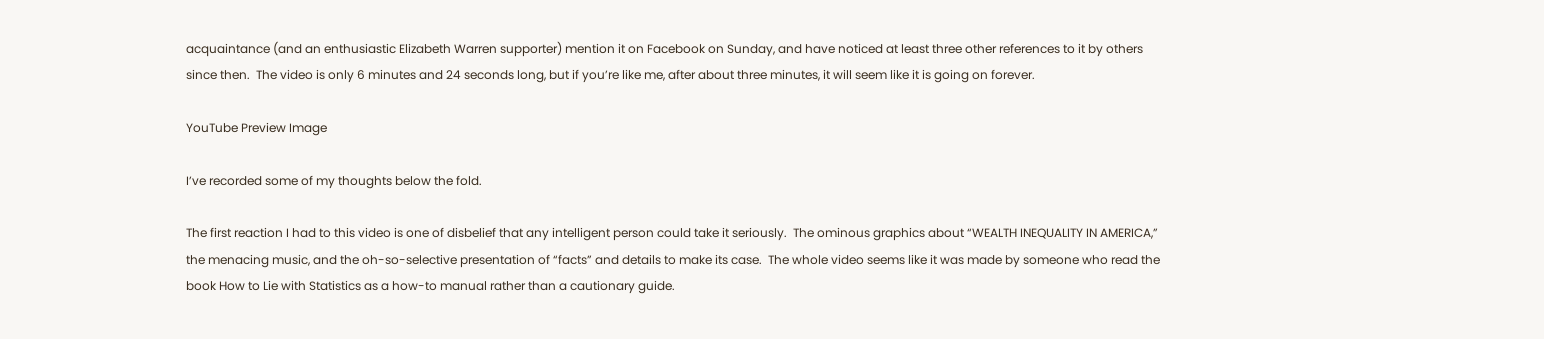acquaintance (and an enthusiastic Elizabeth Warren supporter) mention it on Facebook on Sunday, and have noticed at least three other references to it by others since then.  The video is only 6 minutes and 24 seconds long, but if you’re like me, after about three minutes, it will seem like it is going on forever.

YouTube Preview Image

I’ve recorded some of my thoughts below the fold.

The first reaction I had to this video is one of disbelief that any intelligent person could take it seriously.  The ominous graphics about “WEALTH INEQUALITY IN AMERICA,” the menacing music, and the oh-so-selective presentation of “facts” and details to make its case.  The whole video seems like it was made by someone who read the book How to Lie with Statistics as a how-to manual rather than a cautionary guide.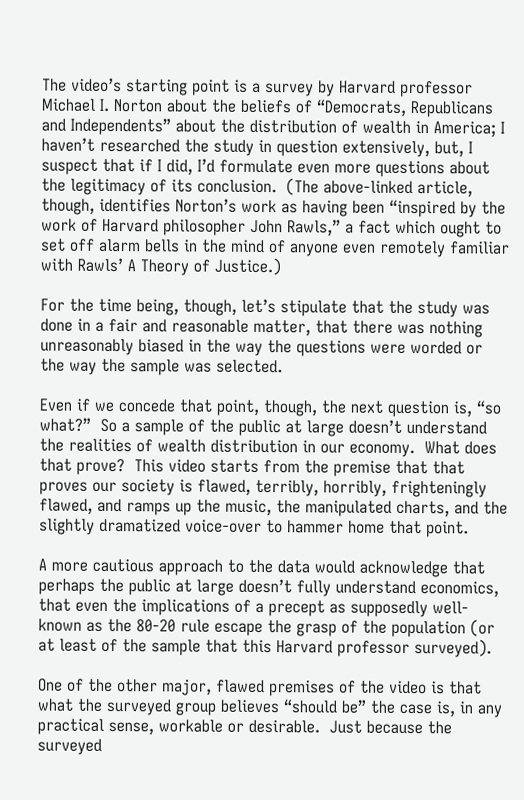The video’s starting point is a survey by Harvard professor Michael I. Norton about the beliefs of “Democrats, Republicans and Independents” about the distribution of wealth in America; I haven’t researched the study in question extensively, but, I suspect that if I did, I’d formulate even more questions about the legitimacy of its conclusion.  (The above-linked article, though, identifies Norton’s work as having been “inspired by the work of Harvard philosopher John Rawls,” a fact which ought to set off alarm bells in the mind of anyone even remotely familiar with Rawls’ A Theory of Justice.)

For the time being, though, let’s stipulate that the study was done in a fair and reasonable matter, that there was nothing unreasonably biased in the way the questions were worded or the way the sample was selected.

Even if we concede that point, though, the next question is, “so what?”  So a sample of the public at large doesn’t understand the realities of wealth distribution in our economy.  What does that prove?  This video starts from the premise that that proves our society is flawed, terribly, horribly, frighteningly flawed, and ramps up the music, the manipulated charts, and the slightly dramatized voice-over to hammer home that point.

A more cautious approach to the data would acknowledge that perhaps the public at large doesn’t fully understand economics, that even the implications of a precept as supposedly well-known as the 80-20 rule escape the grasp of the population (or at least of the sample that this Harvard professor surveyed).

One of the other major, flawed premises of the video is that what the surveyed group believes “should be” the case is, in any practical sense, workable or desirable.  Just because the surveyed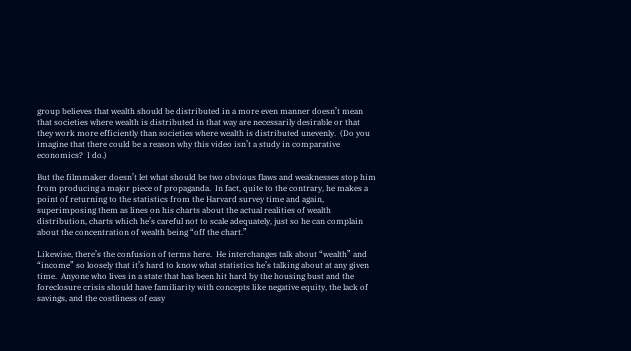group believes that wealth should be distributed in a more even manner doesn’t mean that societies where wealth is distributed in that way are necessarily desirable or that they work more efficiently than societies where wealth is distributed unevenly.  (Do you imagine that there could be a reason why this video isn’t a study in comparative economics?  I do.)

But the filmmaker doesn’t let what should be two obvious flaws and weaknesses stop him from producing a major piece of propaganda.  In fact, quite to the contrary, he makes a point of returning to the statistics from the Harvard survey time and again, superimposing them as lines on his charts about the actual realities of wealth distribution, charts which he’s careful not to scale adequately, just so he can complain about the concentration of wealth being “off the chart.”

Likewise, there’s the confusion of terms here.  He interchanges talk about “wealth” and “income” so loosely that it’s hard to know what statistics he’s talking about at any given time.  Anyone who lives in a state that has been hit hard by the housing bust and the foreclosure crisis should have familiarity with concepts like negative equity, the lack of savings, and the costliness of easy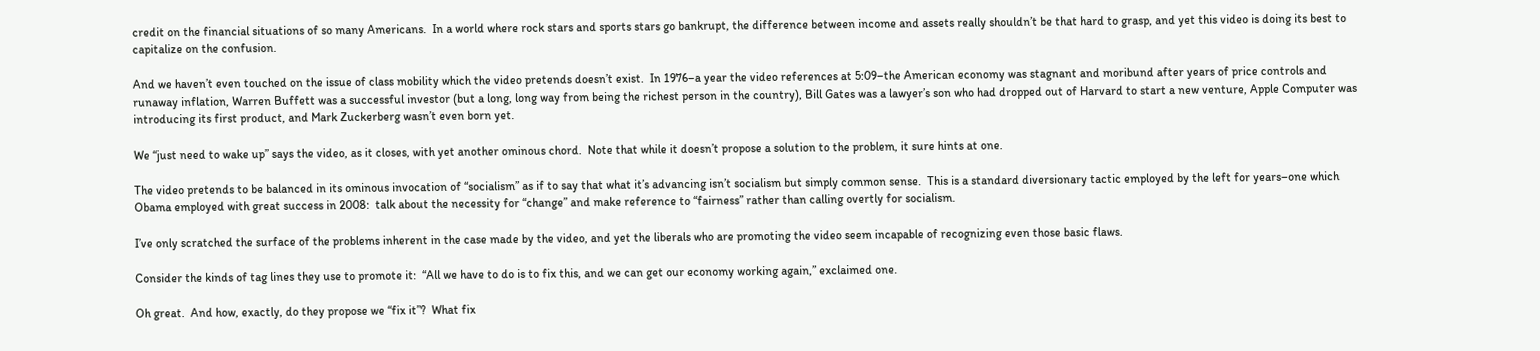credit on the financial situations of so many Americans.  In a world where rock stars and sports stars go bankrupt, the difference between income and assets really shouldn’t be that hard to grasp, and yet this video is doing its best to capitalize on the confusion.

And we haven’t even touched on the issue of class mobility which the video pretends doesn’t exist.  In 1976–a year the video references at 5:09–the American economy was stagnant and moribund after years of price controls and runaway inflation, Warren Buffett was a successful investor (but a long, long way from being the richest person in the country), Bill Gates was a lawyer’s son who had dropped out of Harvard to start a new venture, Apple Computer was introducing its first product, and Mark Zuckerberg wasn’t even born yet.

We “just need to wake up” says the video, as it closes, with yet another ominous chord.  Note that while it doesn’t propose a solution to the problem, it sure hints at one.

The video pretends to be balanced in its ominous invocation of “socialism” as if to say that what it’s advancing isn’t socialism but simply common sense.  This is a standard diversionary tactic employed by the left for years–one which Obama employed with great success in 2008:  talk about the necessity for “change” and make reference to “fairness” rather than calling overtly for socialism.

I’ve only scratched the surface of the problems inherent in the case made by the video, and yet the liberals who are promoting the video seem incapable of recognizing even those basic flaws.

Consider the kinds of tag lines they use to promote it:  “All we have to do is to fix this, and we can get our economy working again,” exclaimed one.

Oh great.  And how, exactly, do they propose we “fix it”?  What fix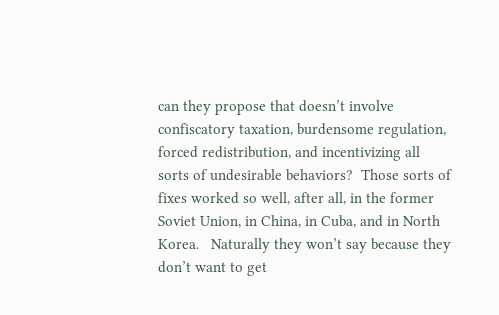can they propose that doesn’t involve confiscatory taxation, burdensome regulation, forced redistribution, and incentivizing all sorts of undesirable behaviors?  Those sorts of fixes worked so well, after all, in the former Soviet Union, in China, in Cuba, and in North Korea.   Naturally they won’t say because they don’t want to get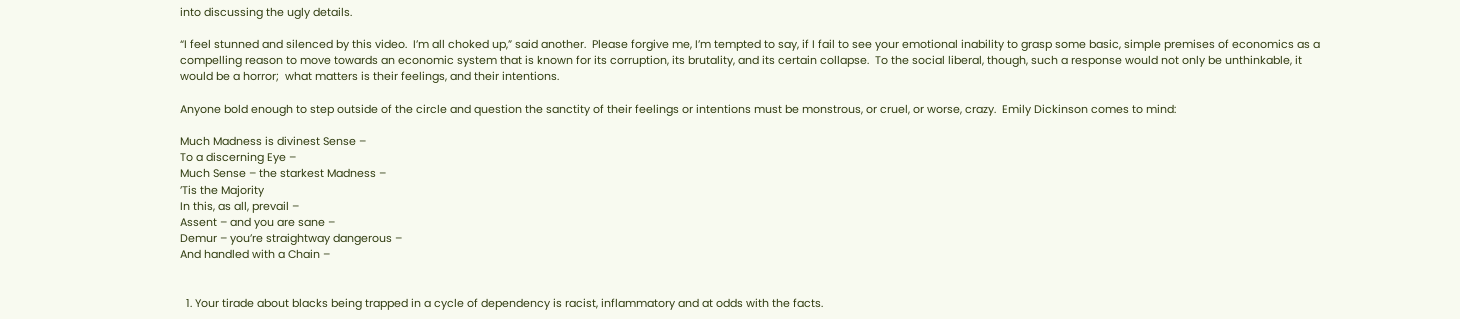into discussing the ugly details.

“I feel stunned and silenced by this video.  I’m all choked up,” said another.  Please forgive me, I’m tempted to say, if I fail to see your emotional inability to grasp some basic, simple premises of economics as a compelling reason to move towards an economic system that is known for its corruption, its brutality, and its certain collapse.  To the social liberal, though, such a response would not only be unthinkable, it would be a horror;  what matters is their feelings, and their intentions.

Anyone bold enough to step outside of the circle and question the sanctity of their feelings or intentions must be monstrous, or cruel, or worse, crazy.  Emily Dickinson comes to mind:

Much Madness is divinest Sense –
To a discerning Eye –
Much Sense – the starkest Madness –
’Tis the Majority
In this, as all, prevail –
Assent – and you are sane –
Demur – you’re straightway dangerous –
And handled with a Chain –


  1. Your tirade about blacks being trapped in a cycle of dependency is racist, inflammatory and at odds with the facts.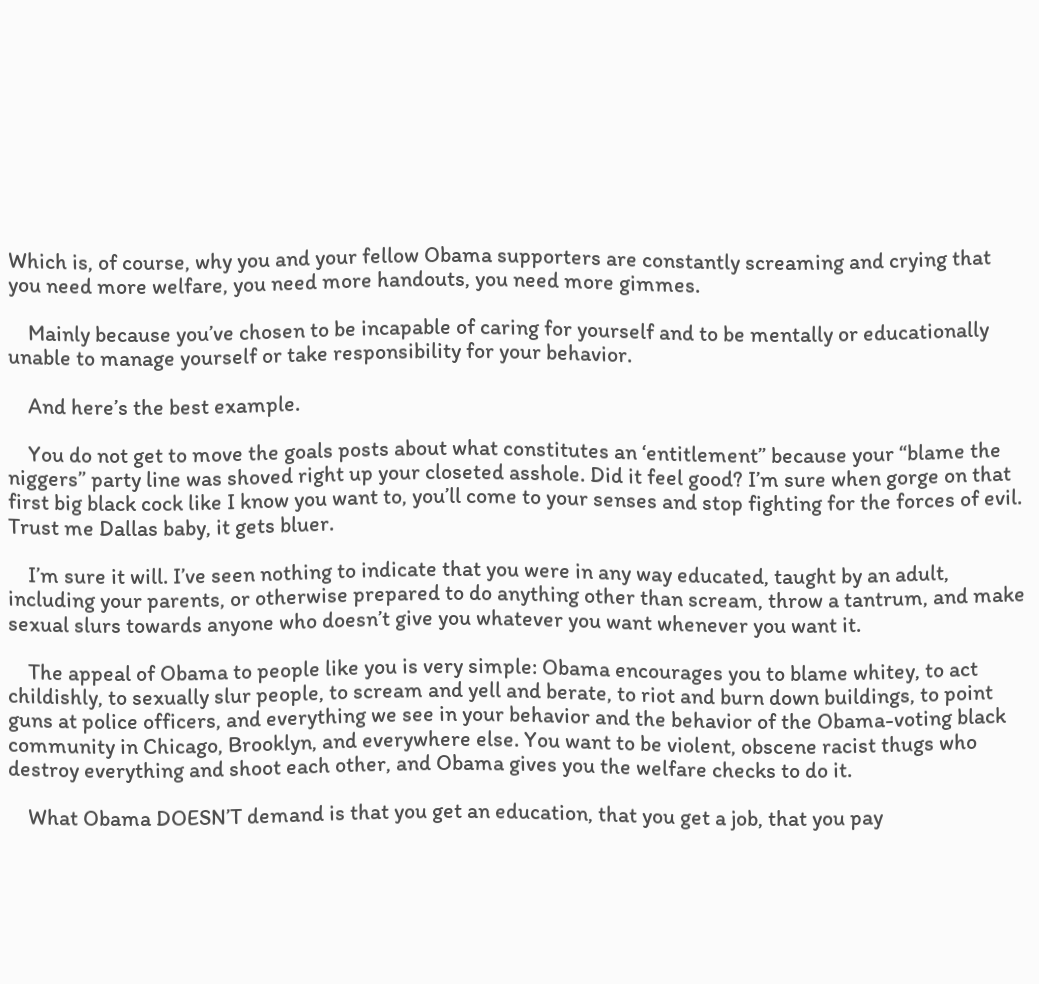Which is, of course, why you and your fellow Obama supporters are constantly screaming and crying that you need more welfare, you need more handouts, you need more gimmes.

    Mainly because you’ve chosen to be incapable of caring for yourself and to be mentally or educationally unable to manage yourself or take responsibility for your behavior.

    And here’s the best example.

    You do not get to move the goals posts about what constitutes an ‘entitlement” because your “blame the niggers” party line was shoved right up your closeted asshole. Did it feel good? I’m sure when gorge on that first big black cock like I know you want to, you’ll come to your senses and stop fighting for the forces of evil. Trust me Dallas baby, it gets bluer.

    I’m sure it will. I’ve seen nothing to indicate that you were in any way educated, taught by an adult, including your parents, or otherwise prepared to do anything other than scream, throw a tantrum, and make sexual slurs towards anyone who doesn’t give you whatever you want whenever you want it.

    The appeal of Obama to people like you is very simple: Obama encourages you to blame whitey, to act childishly, to sexually slur people, to scream and yell and berate, to riot and burn down buildings, to point guns at police officers, and everything we see in your behavior and the behavior of the Obama-voting black community in Chicago, Brooklyn, and everywhere else. You want to be violent, obscene racist thugs who destroy everything and shoot each other, and Obama gives you the welfare checks to do it.

    What Obama DOESN’T demand is that you get an education, that you get a job, that you pay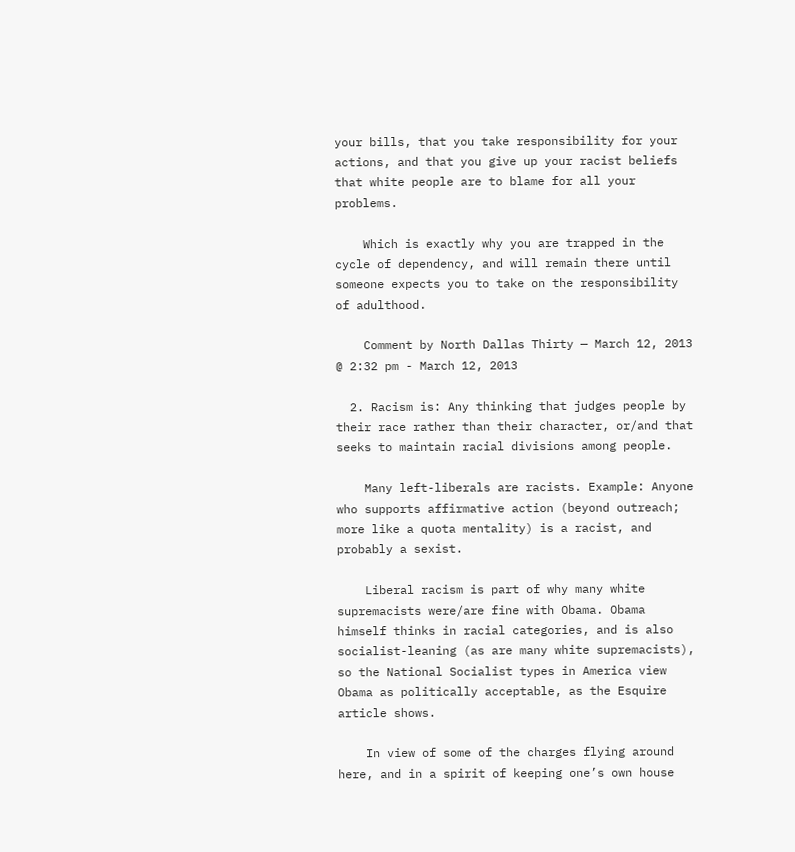your bills, that you take responsibility for your actions, and that you give up your racist beliefs that white people are to blame for all your problems.

    Which is exactly why you are trapped in the cycle of dependency, and will remain there until someone expects you to take on the responsibility of adulthood.

    Comment by North Dallas Thirty — March 12, 2013 @ 2:32 pm - March 12, 2013

  2. Racism is: Any thinking that judges people by their race rather than their character, or/and that seeks to maintain racial divisions among people.

    Many left-liberals are racists. Example: Anyone who supports affirmative action (beyond outreach; more like a quota mentality) is a racist, and probably a sexist.

    Liberal racism is part of why many white supremacists were/are fine with Obama. Obama himself thinks in racial categories, and is also socialist-leaning (as are many white supremacists), so the National Socialist types in America view Obama as politically acceptable, as the Esquire article shows.

    In view of some of the charges flying around here, and in a spirit of keeping one’s own house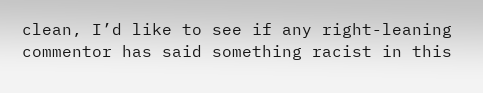clean, I’d like to see if any right-leaning commentor has said something racist in this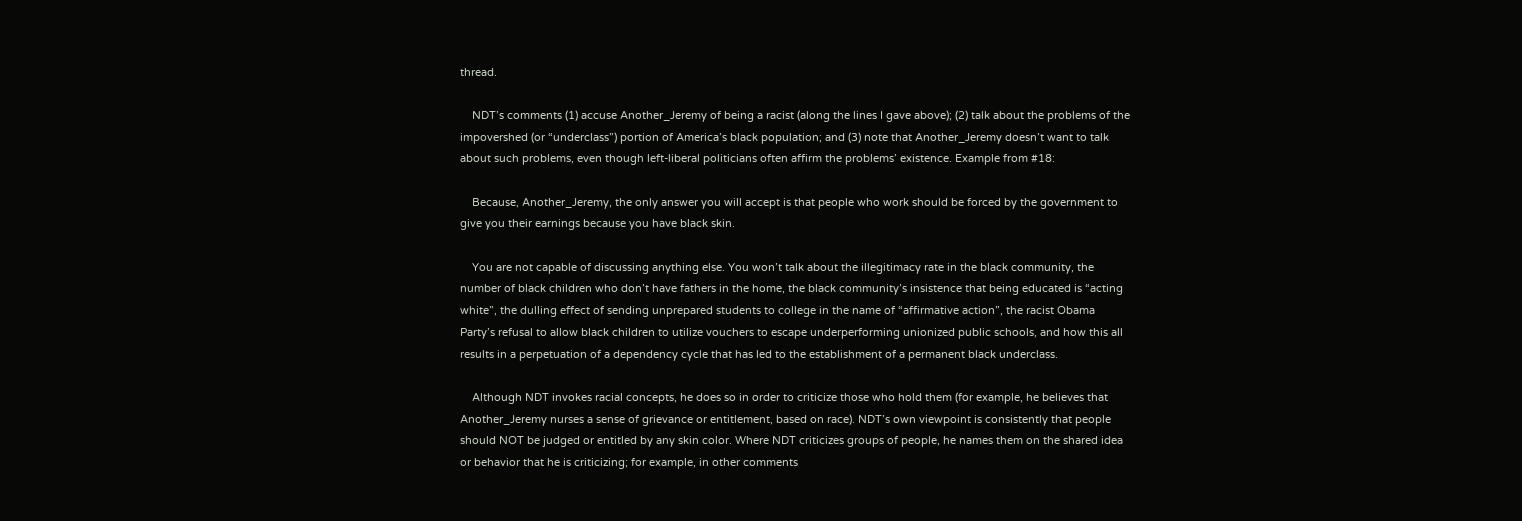thread.

    NDT’s comments (1) accuse Another_Jeremy of being a racist (along the lines I gave above); (2) talk about the problems of the impovershed (or “underclass”) portion of America’s black population; and (3) note that Another_Jeremy doesn’t want to talk about such problems, even though left-liberal politicians often affirm the problems’ existence. Example from #18:

    Because, Another_Jeremy, the only answer you will accept is that people who work should be forced by the government to give you their earnings because you have black skin.

    You are not capable of discussing anything else. You won’t talk about the illegitimacy rate in the black community, the number of black children who don’t have fathers in the home, the black community’s insistence that being educated is “acting white”, the dulling effect of sending unprepared students to college in the name of “affirmative action”, the racist Obama Party’s refusal to allow black children to utilize vouchers to escape underperforming unionized public schools, and how this all results in a perpetuation of a dependency cycle that has led to the establishment of a permanent black underclass.

    Although NDT invokes racial concepts, he does so in order to criticize those who hold them (for example, he believes that Another_Jeremy nurses a sense of grievance or entitlement, based on race). NDT’s own viewpoint is consistently that people should NOT be judged or entitled by any skin color. Where NDT criticizes groups of people, he names them on the shared idea or behavior that he is criticizing; for example, in other comments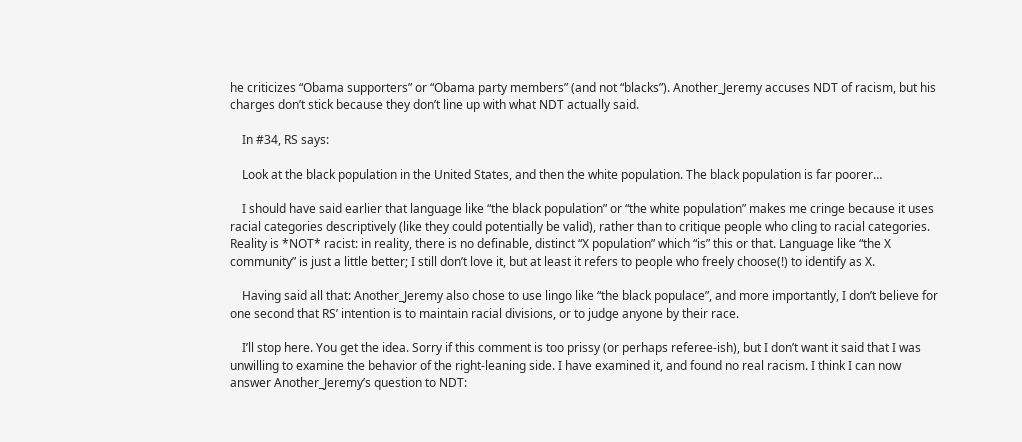he criticizes “Obama supporters” or “Obama party members” (and not “blacks”). Another_Jeremy accuses NDT of racism, but his charges don’t stick because they don’t line up with what NDT actually said.

    In #34, RS says:

    Look at the black population in the United States, and then the white population. The black population is far poorer…

    I should have said earlier that language like “the black population” or “the white population” makes me cringe because it uses racial categories descriptively (like they could potentially be valid), rather than to critique people who cling to racial categories. Reality is *NOT* racist: in reality, there is no definable, distinct “X population” which “is” this or that. Language like “the X community” is just a little better; I still don’t love it, but at least it refers to people who freely choose(!) to identify as X.

    Having said all that: Another_Jeremy also chose to use lingo like “the black populace”, and more importantly, I don’t believe for one second that RS’ intention is to maintain racial divisions, or to judge anyone by their race.

    I’ll stop here. You get the idea. Sorry if this comment is too prissy (or perhaps referee-ish), but I don’t want it said that I was unwilling to examine the behavior of the right-leaning side. I have examined it, and found no real racism. I think I can now answer Another_Jeremy’s question to NDT: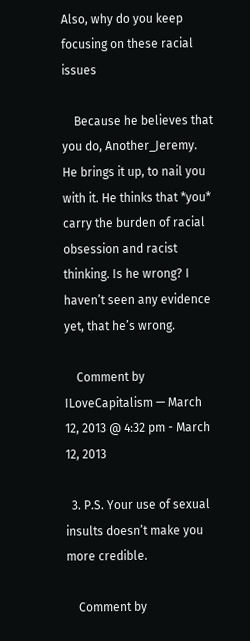Also, why do you keep focusing on these racial issues

    Because he believes that you do, Another_Jeremy. He brings it up, to nail you with it. He thinks that *you* carry the burden of racial obsession and racist thinking. Is he wrong? I haven’t seen any evidence yet, that he’s wrong.

    Comment by ILoveCapitalism — March 12, 2013 @ 4:32 pm - March 12, 2013

  3. P.S. Your use of sexual insults doesn’t make you more credible.

    Comment by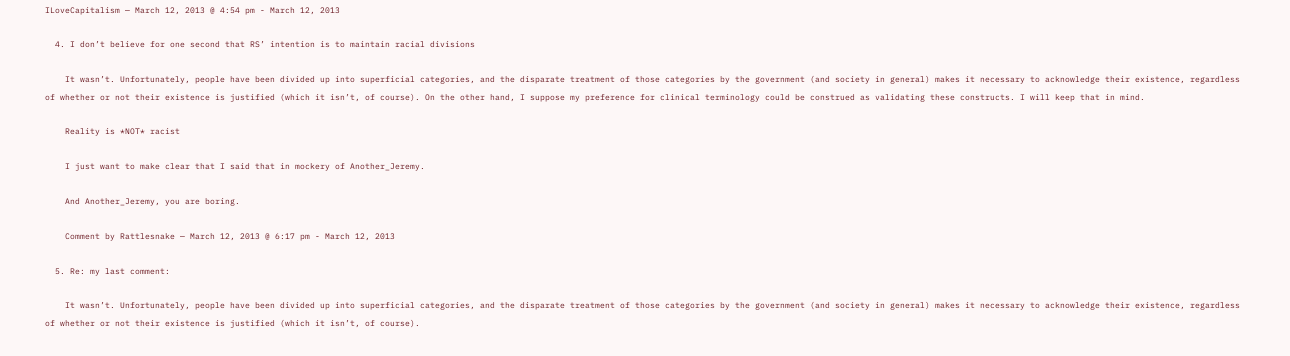ILoveCapitalism — March 12, 2013 @ 4:54 pm - March 12, 2013

  4. I don’t believe for one second that RS’ intention is to maintain racial divisions

    It wasn’t. Unfortunately, people have been divided up into superficial categories, and the disparate treatment of those categories by the government (and society in general) makes it necessary to acknowledge their existence, regardless of whether or not their existence is justified (which it isn’t, of course). On the other hand, I suppose my preference for clinical terminology could be construed as validating these constructs. I will keep that in mind.

    Reality is *NOT* racist

    I just want to make clear that I said that in mockery of Another_Jeremy.

    And Another_Jeremy, you are boring.

    Comment by Rattlesnake — March 12, 2013 @ 6:17 pm - March 12, 2013

  5. Re: my last comment:

    It wasn’t. Unfortunately, people have been divided up into superficial categories, and the disparate treatment of those categories by the government (and society in general) makes it necessary to acknowledge their existence, regardless of whether or not their existence is justified (which it isn’t, of course).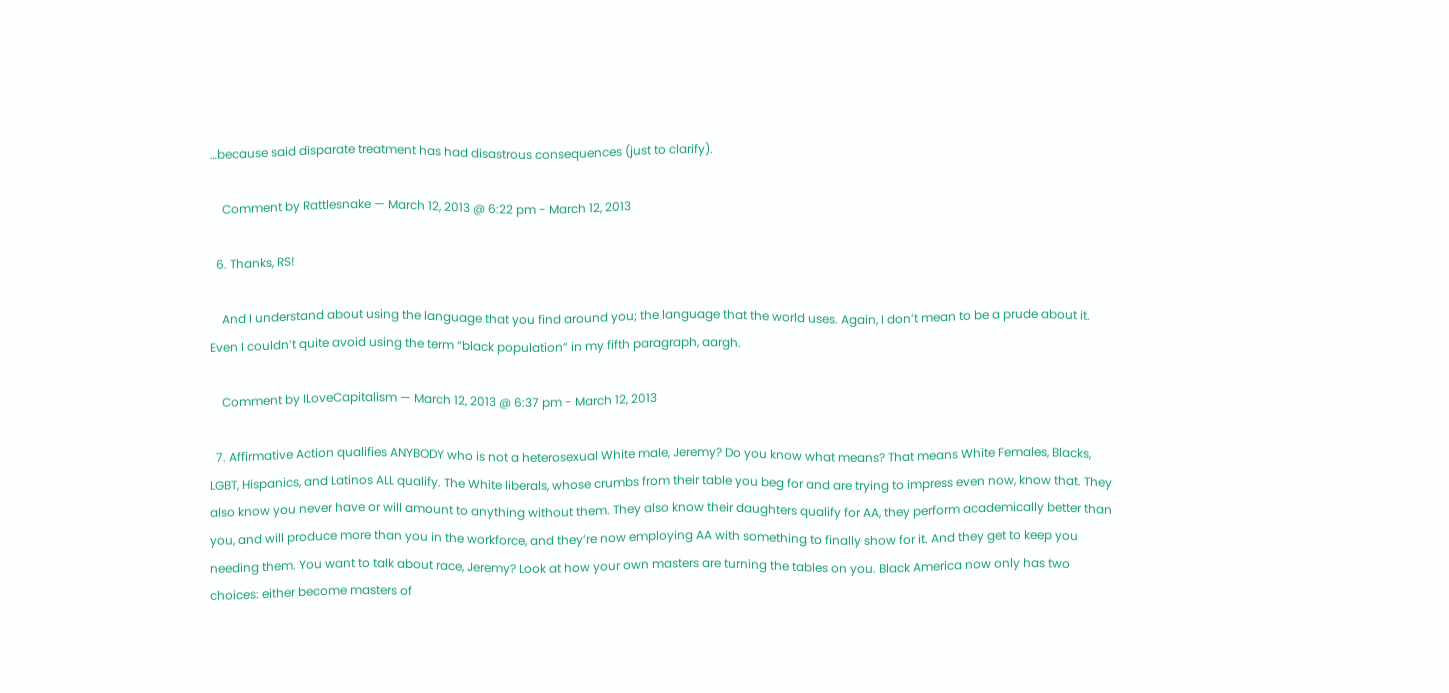…because said disparate treatment has had disastrous consequences (just to clarify).

    Comment by Rattlesnake — March 12, 2013 @ 6:22 pm - March 12, 2013

  6. Thanks, RS!

    And I understand about using the language that you find around you; the language that the world uses. Again, I don’t mean to be a prude about it. Even I couldn’t quite avoid using the term “black population” in my fifth paragraph, aargh.

    Comment by ILoveCapitalism — March 12, 2013 @ 6:37 pm - March 12, 2013

  7. Affirmative Action qualifies ANYBODY who is not a heterosexual White male, Jeremy? Do you know what means? That means White Females, Blacks, LGBT, Hispanics, and Latinos ALL qualify. The White liberals, whose crumbs from their table you beg for and are trying to impress even now, know that. They also know you never have or will amount to anything without them. They also know their daughters qualify for AA, they perform academically better than you, and will produce more than you in the workforce, and they’re now employing AA with something to finally show for it. And they get to keep you needing them. You want to talk about race, Jeremy? Look at how your own masters are turning the tables on you. Black America now only has two choices: either become masters of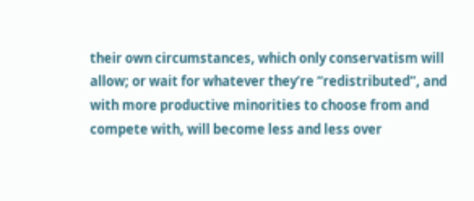their own circumstances, which only conservatism will allow; or wait for whatever they’re “redistributed”, and with more productive minorities to choose from and compete with, will become less and less over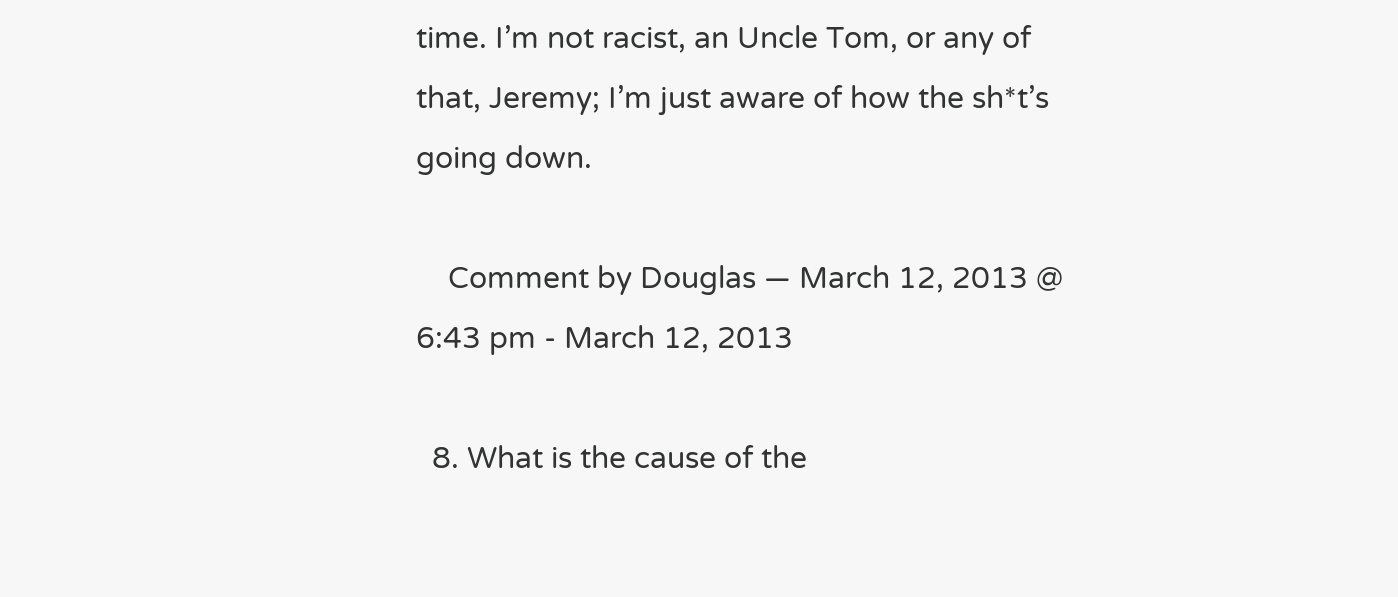time. I’m not racist, an Uncle Tom, or any of that, Jeremy; I’m just aware of how the sh*t’s going down.

    Comment by Douglas — March 12, 2013 @ 6:43 pm - March 12, 2013

  8. What is the cause of the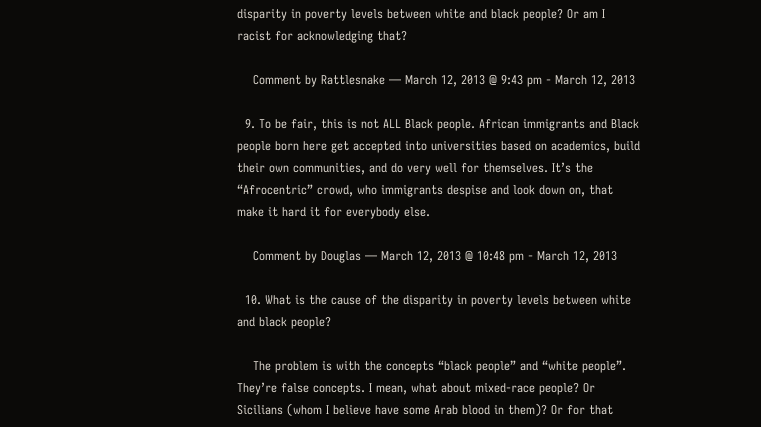disparity in poverty levels between white and black people? Or am I racist for acknowledging that?

    Comment by Rattlesnake — March 12, 2013 @ 9:43 pm - March 12, 2013

  9. To be fair, this is not ALL Black people. African immigrants and Black people born here get accepted into universities based on academics, build their own communities, and do very well for themselves. It’s the “Afrocentric” crowd, who immigrants despise and look down on, that make it hard it for everybody else.

    Comment by Douglas — March 12, 2013 @ 10:48 pm - March 12, 2013

  10. What is the cause of the disparity in poverty levels between white and black people?

    The problem is with the concepts “black people” and “white people”. They’re false concepts. I mean, what about mixed-race people? Or Sicilians (whom I believe have some Arab blood in them)? Or for that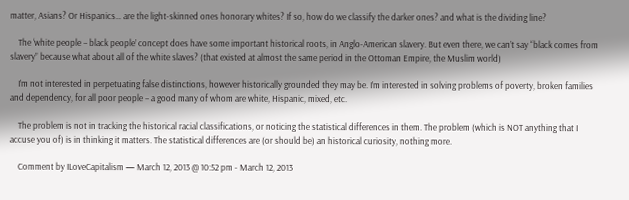matter, Asians? Or Hispanics… are the light-skinned ones honorary whites? If so, how do we classify the darker ones? and what is the dividing line?

    The ‘white people – black people’ concept does have some important historical roots, in Anglo-American slavery. But even there, we can’t say “black comes from slavery” because what about all of the white slaves? (that existed at almost the same period in the Ottoman Empire, the Muslim world)

    I’m not interested in perpetuating false distinctions, however historically grounded they may be. I’m interested in solving problems of poverty, broken families and dependency, for all poor people – a good many of whom are white, Hispanic, mixed, etc.

    The problem is not in tracking the historical racial classifications, or noticing the statistical differences in them. The problem (which is NOT anything that I accuse you of) is in thinking it matters. The statistical differences are (or should be) an historical curiosity, nothing more.

    Comment by ILoveCapitalism — March 12, 2013 @ 10:52 pm - March 12, 2013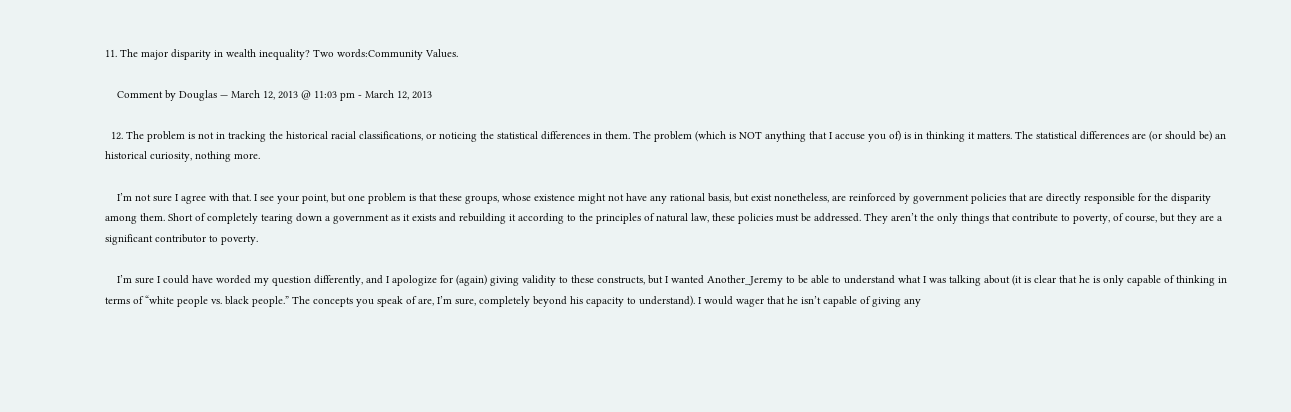11. The major disparity in wealth inequality? Two words:Community Values.

    Comment by Douglas — March 12, 2013 @ 11:03 pm - March 12, 2013

  12. The problem is not in tracking the historical racial classifications, or noticing the statistical differences in them. The problem (which is NOT anything that I accuse you of) is in thinking it matters. The statistical differences are (or should be) an historical curiosity, nothing more.

    I’m not sure I agree with that. I see your point, but one problem is that these groups, whose existence might not have any rational basis, but exist nonetheless, are reinforced by government policies that are directly responsible for the disparity among them. Short of completely tearing down a government as it exists and rebuilding it according to the principles of natural law, these policies must be addressed. They aren’t the only things that contribute to poverty, of course, but they are a significant contributor to poverty.

    I’m sure I could have worded my question differently, and I apologize for (again) giving validity to these constructs, but I wanted Another_Jeremy to be able to understand what I was talking about (it is clear that he is only capable of thinking in terms of “white people vs. black people.” The concepts you speak of are, I’m sure, completely beyond his capacity to understand). I would wager that he isn’t capable of giving any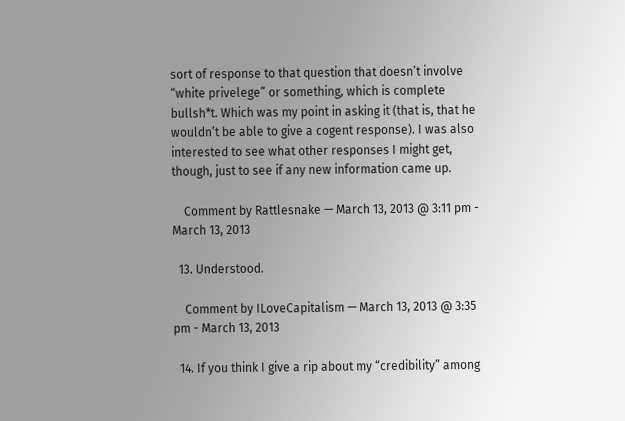sort of response to that question that doesn’t involve “white privelege” or something, which is complete bullsh*t. Which was my point in asking it (that is, that he wouldn’t be able to give a cogent response). I was also interested to see what other responses I might get, though, just to see if any new information came up.

    Comment by Rattlesnake — March 13, 2013 @ 3:11 pm - March 13, 2013

  13. Understood.

    Comment by ILoveCapitalism — March 13, 2013 @ 3:35 pm - March 13, 2013

  14. If you think I give a rip about my “credibility” among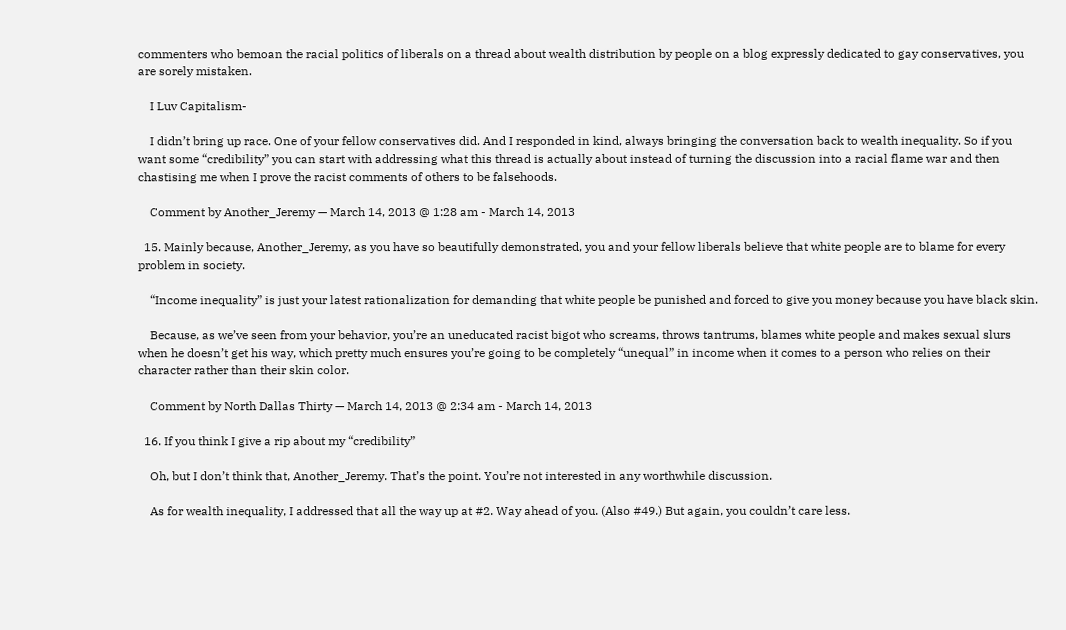commenters who bemoan the racial politics of liberals on a thread about wealth distribution by people on a blog expressly dedicated to gay conservatives, you are sorely mistaken.

    I Luv Capitalism-

    I didn’t bring up race. One of your fellow conservatives did. And I responded in kind, always bringing the conversation back to wealth inequality. So if you want some “credibility” you can start with addressing what this thread is actually about instead of turning the discussion into a racial flame war and then chastising me when I prove the racist comments of others to be falsehoods.

    Comment by Another_Jeremy — March 14, 2013 @ 1:28 am - March 14, 2013

  15. Mainly because, Another_Jeremy, as you have so beautifully demonstrated, you and your fellow liberals believe that white people are to blame for every problem in society.

    “Income inequality” is just your latest rationalization for demanding that white people be punished and forced to give you money because you have black skin.

    Because, as we’ve seen from your behavior, you’re an uneducated racist bigot who screams, throws tantrums, blames white people and makes sexual slurs when he doesn’t get his way, which pretty much ensures you’re going to be completely “unequal” in income when it comes to a person who relies on their character rather than their skin color.

    Comment by North Dallas Thirty — March 14, 2013 @ 2:34 am - March 14, 2013

  16. If you think I give a rip about my “credibility”

    Oh, but I don’t think that, Another_Jeremy. That’s the point. You’re not interested in any worthwhile discussion.

    As for wealth inequality, I addressed that all the way up at #2. Way ahead of you. (Also #49.) But again, you couldn’t care less.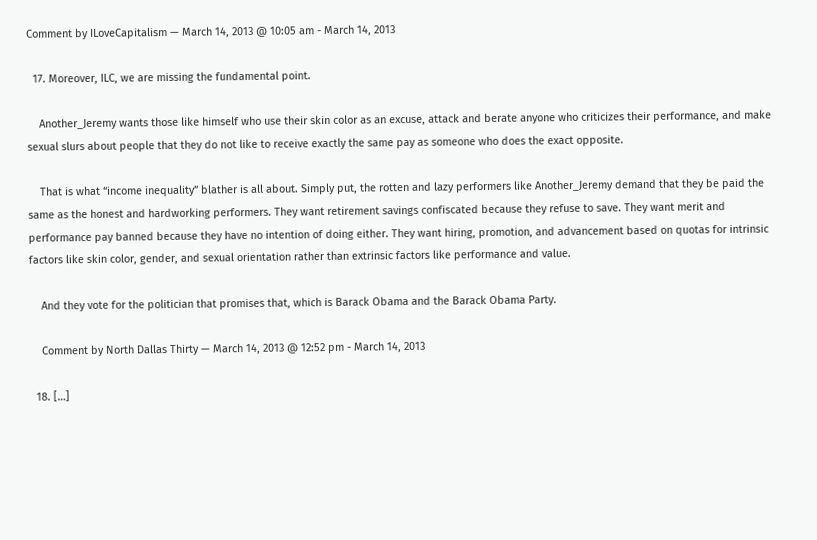Comment by ILoveCapitalism — March 14, 2013 @ 10:05 am - March 14, 2013

  17. Moreover, ILC, we are missing the fundamental point.

    Another_Jeremy wants those like himself who use their skin color as an excuse, attack and berate anyone who criticizes their performance, and make sexual slurs about people that they do not like to receive exactly the same pay as someone who does the exact opposite.

    That is what “income inequality” blather is all about. Simply put, the rotten and lazy performers like Another_Jeremy demand that they be paid the same as the honest and hardworking performers. They want retirement savings confiscated because they refuse to save. They want merit and performance pay banned because they have no intention of doing either. They want hiring, promotion, and advancement based on quotas for intrinsic factors like skin color, gender, and sexual orientation rather than extrinsic factors like performance and value.

    And they vote for the politician that promises that, which is Barack Obama and the Barack Obama Party.

    Comment by North Dallas Thirty — March 14, 2013 @ 12:52 pm - March 14, 2013

  18. […]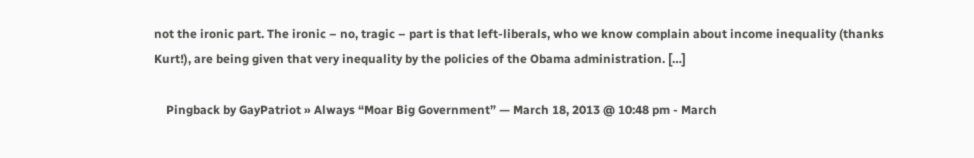not the ironic part. The ironic – no, tragic – part is that left-liberals, who we know complain about income inequality (thanks Kurt!), are being given that very inequality by the policies of the Obama administration. […]

    Pingback by GayPatriot » Always “Moar Big Government” — March 18, 2013 @ 10:48 pm - March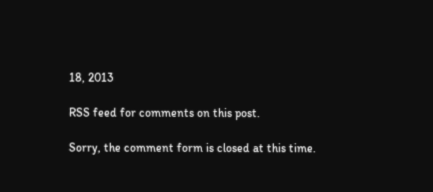18, 2013

RSS feed for comments on this post.

Sorry, the comment form is closed at this time.